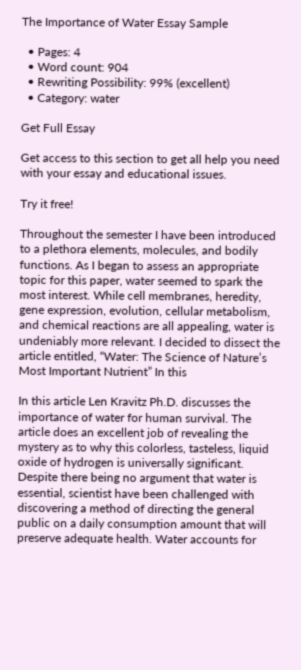The Importance of Water Essay Sample

  • Pages: 4
  • Word count: 904
  • Rewriting Possibility: 99% (excellent)
  • Category: water

Get Full Essay

Get access to this section to get all help you need with your essay and educational issues.

Try it free!

Throughout the semester I have been introduced to a plethora elements, molecules, and bodily functions. As I began to assess an appropriate topic for this paper, water seemed to spark the most interest. While cell membranes, heredity, gene expression, evolution, cellular metabolism, and chemical reactions are all appealing, water is undeniably more relevant. I decided to dissect the article entitled, “Water: The Science of Nature’s Most Important Nutrient” In this

In this article Len Kravitz Ph.D. discusses the importance of water for human survival. The article does an excellent job of revealing the mystery as to why this colorless, tasteless, liquid oxide of hydrogen is universally significant. Despite there being no argument that water is essential, scientist have been challenged with discovering a method of directing the general public on a daily consumption amount that will preserve adequate health. Water accounts for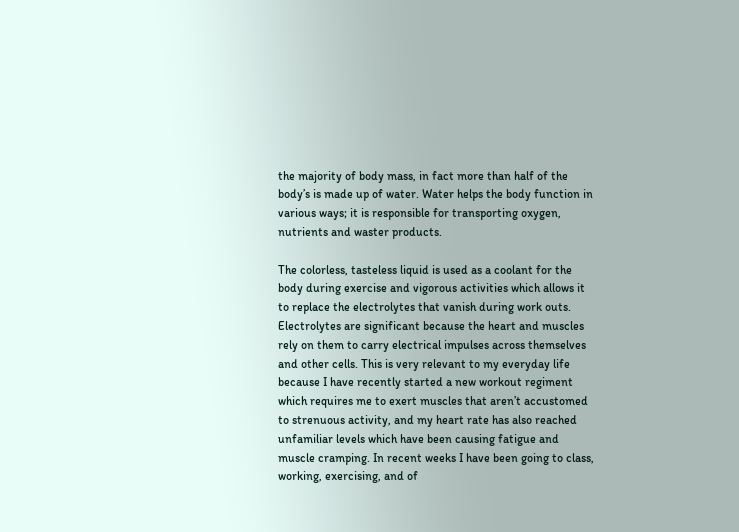the majority of body mass, in fact more than half of the body’s is made up of water. Water helps the body function in various ways; it is responsible for transporting oxygen, nutrients and waster products.

The colorless, tasteless liquid is used as a coolant for the body during exercise and vigorous activities which allows it to replace the electrolytes that vanish during work outs. Electrolytes are significant because the heart and muscles rely on them to carry electrical impulses across themselves and other cells. This is very relevant to my everyday life because I have recently started a new workout regiment which requires me to exert muscles that aren’t accustomed to strenuous activity, and my heart rate has also reached unfamiliar levels which have been causing fatigue and muscle cramping. In recent weeks I have been going to class, working, exercising, and of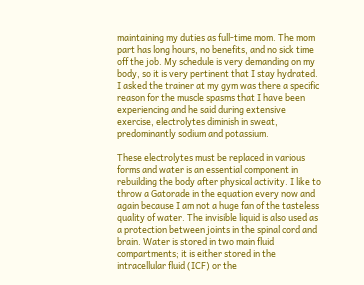maintaining my duties as full-time mom. The mom part has long hours, no benefits, and no sick time off the job. My schedule is very demanding on my body, so it is very pertinent that I stay hydrated. I asked the trainer at my gym was there a specific reason for the muscle spasms that I have been experiencing and he said during extensive exercise, electrolytes diminish in sweat, predominantly sodium and potassium.

These electrolytes must be replaced in various forms and water is an essential component in rebuilding the body after physical activity. I like to throw a Gatorade in the equation every now and again because I am not a huge fan of the tasteless quality of water. The invisible liquid is also used as a protection between joints in the spinal cord and brain. Water is stored in two main fluid compartments; it is either stored in the intracellular fluid (ICF) or the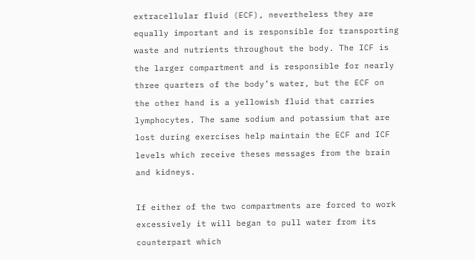extracellular fluid (ECF), nevertheless they are equally important and is responsible for transporting waste and nutrients throughout the body. The ICF is the larger compartment and is responsible for nearly three quarters of the body’s water, but the ECF on the other hand is a yellowish fluid that carries lymphocytes. The same sodium and potassium that are lost during exercises help maintain the ECF and ICF levels which receive theses messages from the brain and kidneys.

If either of the two compartments are forced to work excessively it will began to pull water from its counterpart which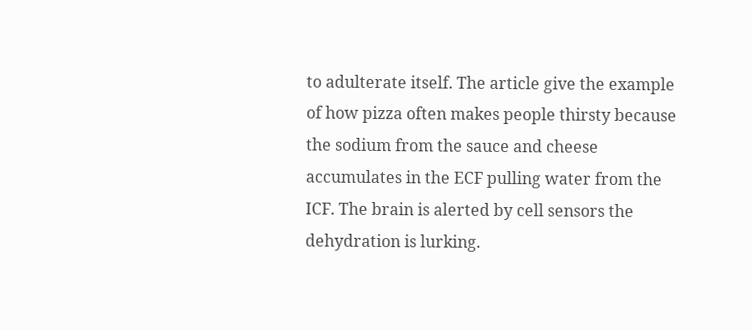to adulterate itself. The article give the example of how pizza often makes people thirsty because the sodium from the sauce and cheese accumulates in the ECF pulling water from the ICF. The brain is alerted by cell sensors the dehydration is lurking.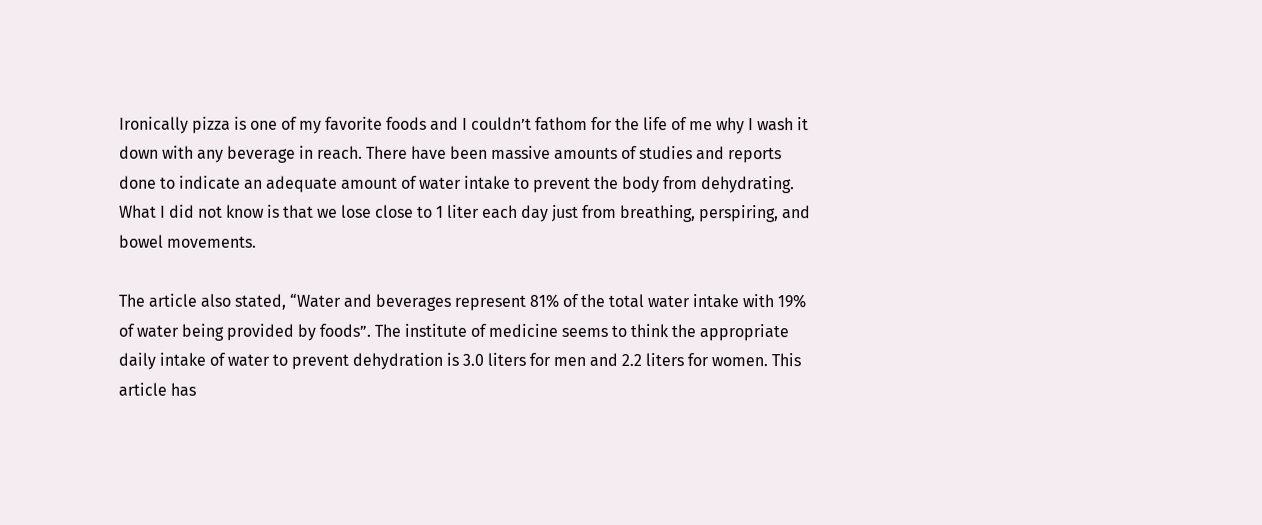Ironically pizza is one of my favorite foods and I couldn’t fathom for the life of me why I wash it down with any beverage in reach. There have been massive amounts of studies and reports done to indicate an adequate amount of water intake to prevent the body from dehydrating. What I did not know is that we lose close to 1 liter each day just from breathing, perspiring, and bowel movements.

The article also stated, “Water and beverages represent 81% of the total water intake with 19% of water being provided by foods”. The institute of medicine seems to think the appropriate daily intake of water to prevent dehydration is 3.0 liters for men and 2.2 liters for women. This article has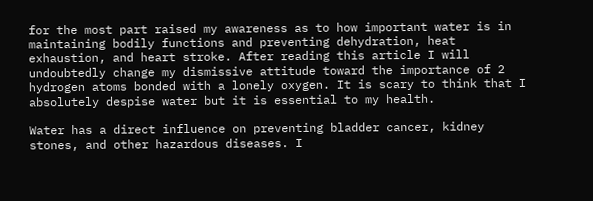for the most part raised my awareness as to how important water is in maintaining bodily functions and preventing dehydration, heat exhaustion, and heart stroke. After reading this article I will undoubtedly change my dismissive attitude toward the importance of 2 hydrogen atoms bonded with a lonely oxygen. It is scary to think that I absolutely despise water but it is essential to my health.

Water has a direct influence on preventing bladder cancer, kidney stones, and other hazardous diseases. I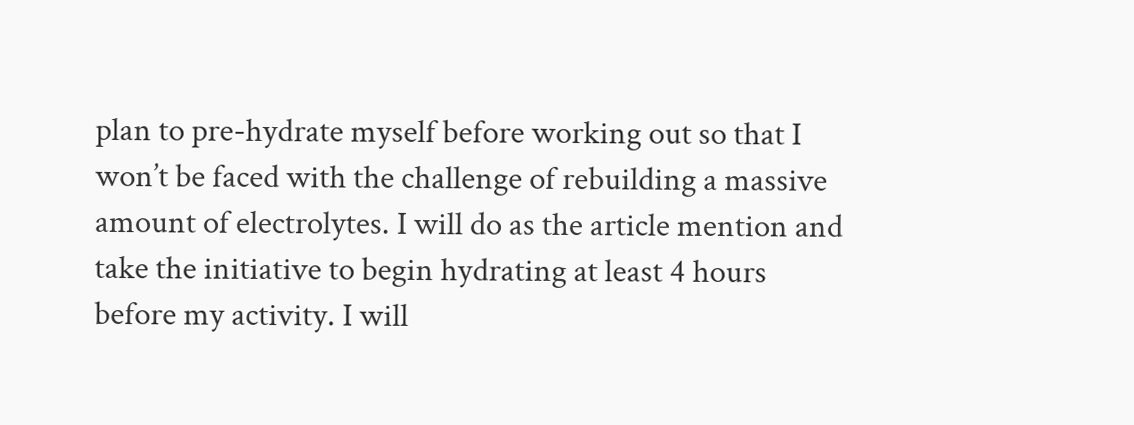plan to pre-hydrate myself before working out so that I won’t be faced with the challenge of rebuilding a massive amount of electrolytes. I will do as the article mention and take the initiative to begin hydrating at least 4 hours before my activity. I will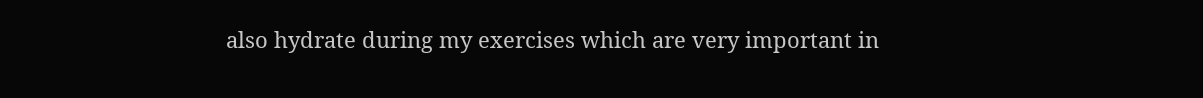also hydrate during my exercises which are very important in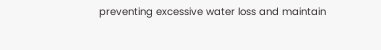preventing excessive water loss and maintain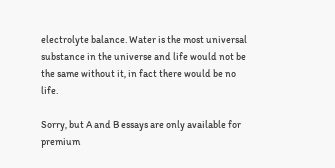electrolyte balance. Water is the most universal substance in the universe and life would not be the same without it, in fact there would be no life.

Sorry, but A and B essays are only available for premium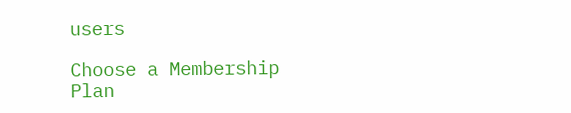users

Choose a Membership Plan